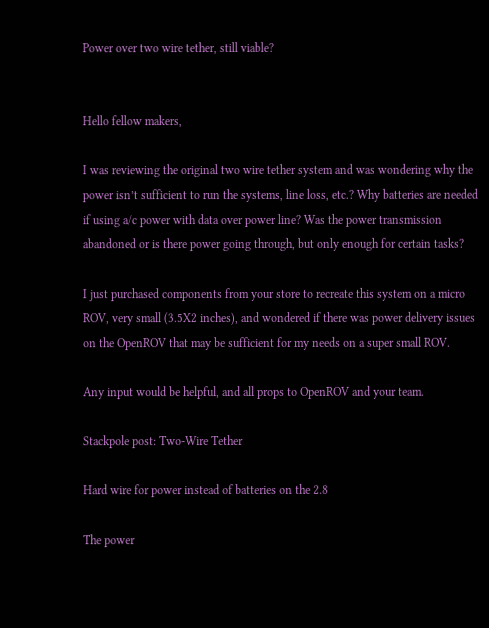Power over two wire tether, still viable?


Hello fellow makers,

I was reviewing the original two wire tether system and was wondering why the power isn’t sufficient to run the systems, line loss, etc.? Why batteries are needed if using a/c power with data over power line? Was the power transmission abandoned or is there power going through, but only enough for certain tasks?

I just purchased components from your store to recreate this system on a micro ROV, very small (3.5X2 inches), and wondered if there was power delivery issues on the OpenROV that may be sufficient for my needs on a super small ROV.

Any input would be helpful, and all props to OpenROV and your team.

Stackpole post: Two-Wire Tether

Hard wire for power instead of batteries on the 2.8

The power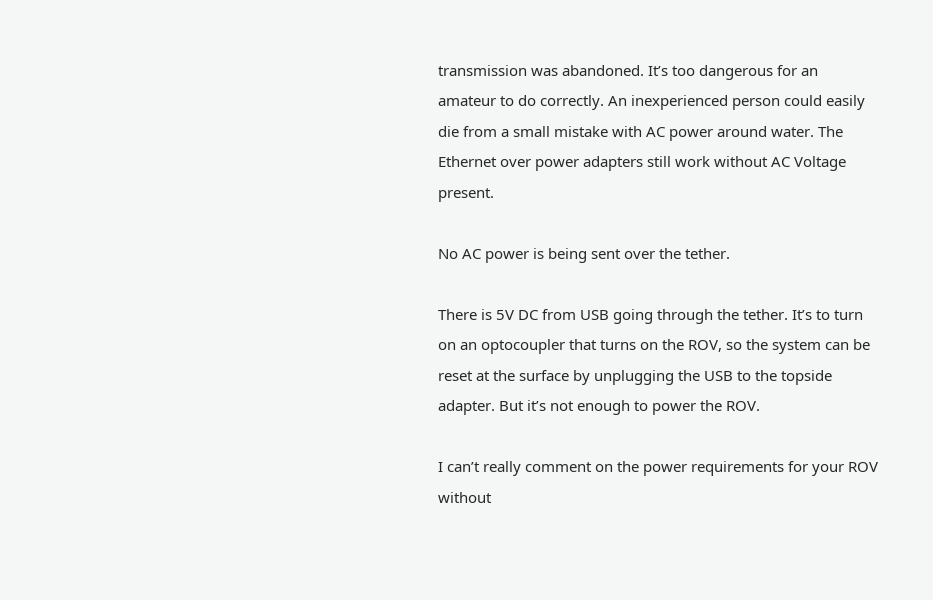transmission was abandoned. It’s too dangerous for an amateur to do correctly. An inexperienced person could easily die from a small mistake with AC power around water. The Ethernet over power adapters still work without AC Voltage present.

No AC power is being sent over the tether.

There is 5V DC from USB going through the tether. It’s to turn on an optocoupler that turns on the ROV, so the system can be reset at the surface by unplugging the USB to the topside adapter. But it’s not enough to power the ROV.

I can’t really comment on the power requirements for your ROV without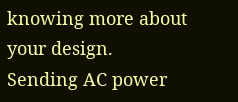knowing more about your design.
Sending AC power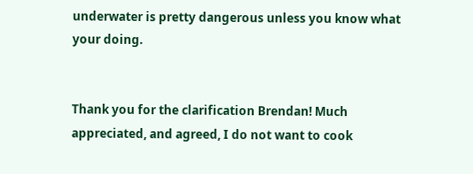underwater is pretty dangerous unless you know what your doing.


Thank you for the clarification Brendan! Much appreciated, and agreed, I do not want to cook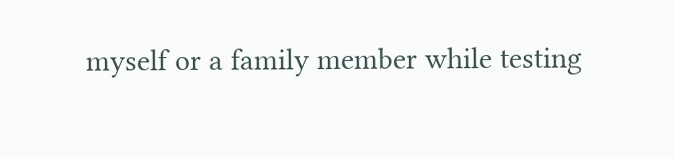myself or a family member while testing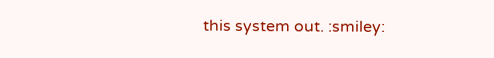this system out. :smiley: